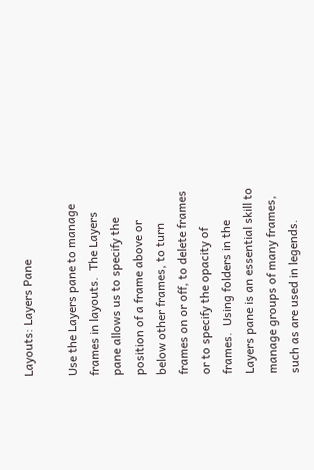Layouts: Layers Pane

Use the Layers pane to manage frames in layouts.  The Layers pane allows us to specify the position of a frame above or below other frames, to turn frames on or off, to delete frames or to specify the opacity of frames.  Using folders in the Layers pane is an essential skill to manage groups of many frames, such as are used in legends.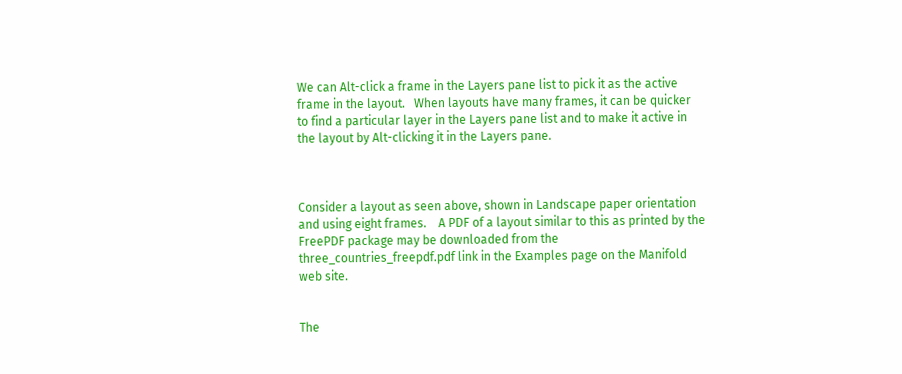We can Alt-click a frame in the Layers pane list to pick it as the active frame in the layout.   When layouts have many frames, it can be quicker to find a particular layer in the Layers pane list and to make it active in the layout by Alt-clicking it in the Layers pane.



Consider a layout as seen above, shown in Landscape paper orientation and using eight frames.    A PDF of a layout similar to this as printed by the FreePDF package may be downloaded from the three_countries_freepdf.pdf link in the Examples page on the Manifold web site.


The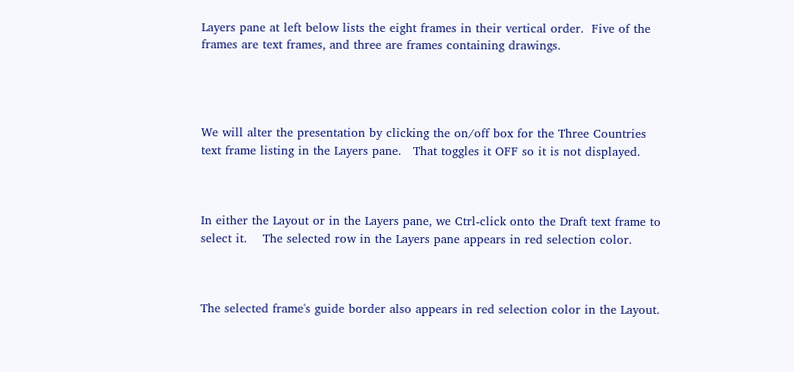Layers pane at left below lists the eight frames in their vertical order.  Five of the frames are text frames, and three are frames containing drawings.




We will alter the presentation by clicking the on/off box for the Three Countries text frame listing in the Layers pane.   That toggles it OFF so it is not displayed.



In either the Layout or in the Layers pane, we Ctrl-click onto the Draft text frame to select it.    The selected row in the Layers pane appears in red selection color.



The selected frame's guide border also appears in red selection color in the Layout.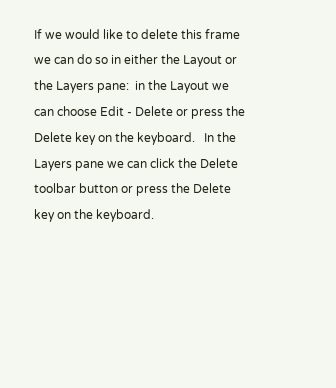If we would like to delete this frame we can do so in either the Layout or the Layers pane:  in the Layout we can choose Edit - Delete or press the Delete key on the keyboard.   In the Layers pane we can click the Delete toolbar button or press the Delete key on the keyboard.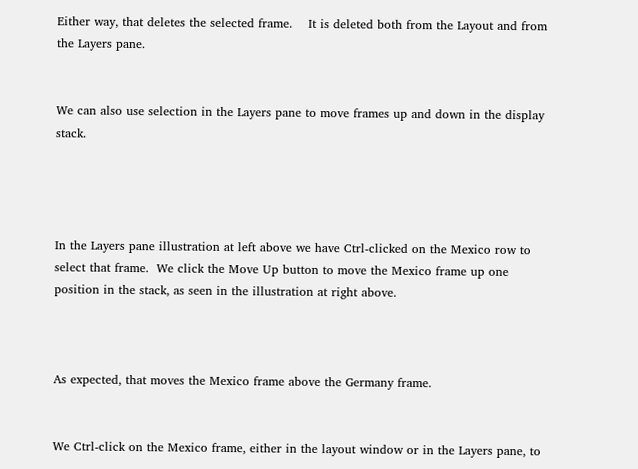Either way, that deletes the selected frame.    It is deleted both from the Layout and from the Layers pane.


We can also use selection in the Layers pane to move frames up and down in the display stack.




In the Layers pane illustration at left above we have Ctrl-clicked on the Mexico row to select that frame.  We click the Move Up button to move the Mexico frame up one position in the stack, as seen in the illustration at right above.



As expected, that moves the Mexico frame above the Germany frame.


We Ctrl-click on the Mexico frame, either in the layout window or in the Layers pane, to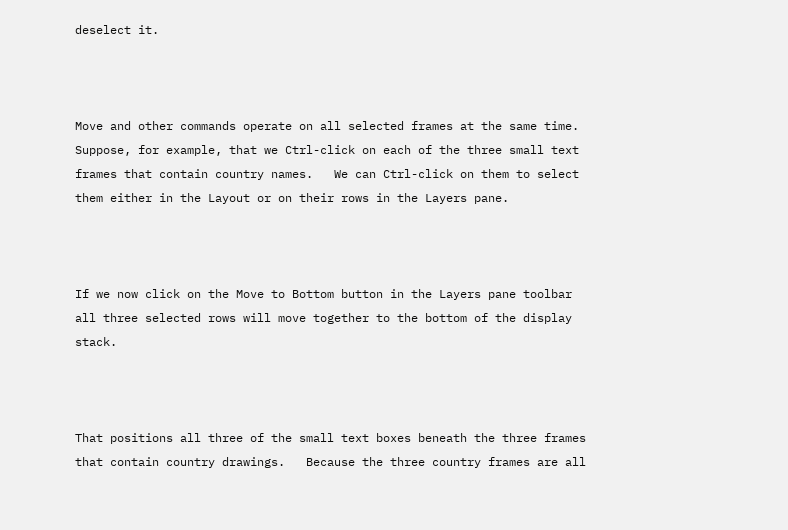deselect it.



Move and other commands operate on all selected frames at the same time.    Suppose, for example, that we Ctrl-click on each of the three small text frames that contain country names.   We can Ctrl-click on them to select them either in the Layout or on their rows in the Layers pane.



If we now click on the Move to Bottom button in the Layers pane toolbar all three selected rows will move together to the bottom of the display stack.



That positions all three of the small text boxes beneath the three frames that contain country drawings.   Because the three country frames are all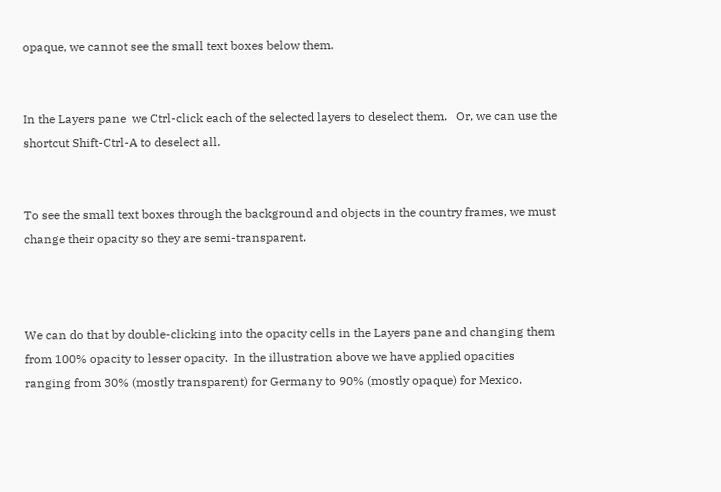opaque, we cannot see the small text boxes below them.


In the Layers pane  we Ctrl-click each of the selected layers to deselect them.   Or, we can use the shortcut Shift-Ctrl-A to deselect all.


To see the small text boxes through the background and objects in the country frames, we must change their opacity so they are semi-transparent.



We can do that by double-clicking into the opacity cells in the Layers pane and changing them from 100% opacity to lesser opacity.  In the illustration above we have applied opacities ranging from 30% (mostly transparent) for Germany to 90% (mostly opaque) for Mexico.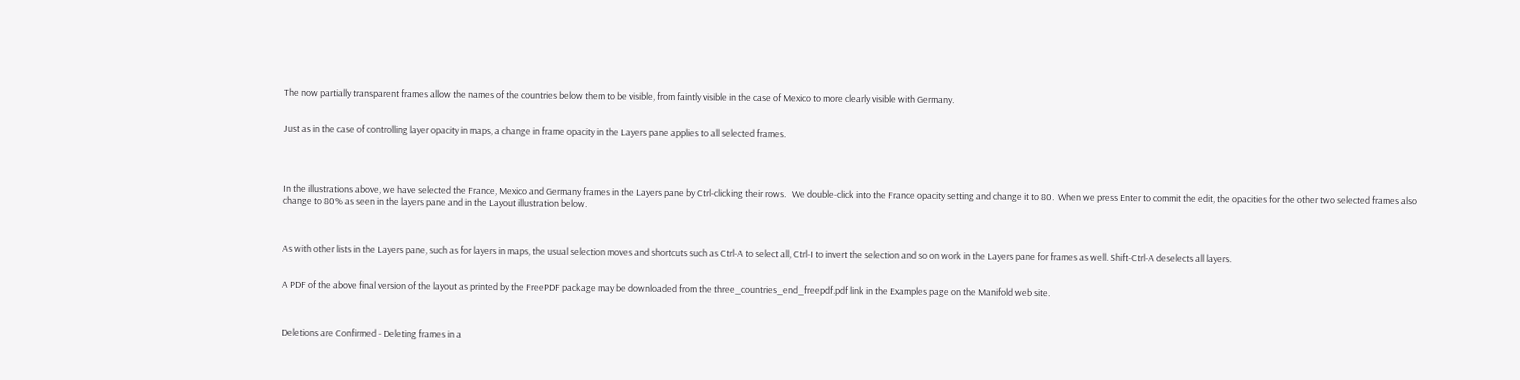The now partially transparent frames allow the names of the countries below them to be visible, from faintly visible in the case of Mexico to more clearly visible with Germany.


Just as in the case of controlling layer opacity in maps, a change in frame opacity in the Layers pane applies to all selected frames.




In the illustrations above, we have selected the France, Mexico and Germany frames in the Layers pane by Ctrl-clicking their rows.   We double-click into the France opacity setting and change it to 80.  When we press Enter to commit the edit, the opacities for the other two selected frames also change to 80% as seen in the layers pane and in the Layout illustration below.



As with other lists in the Layers pane, such as for layers in maps, the usual selection moves and shortcuts such as Ctrl-A to select all, Ctrl-I to invert the selection and so on work in the Layers pane for frames as well. Shift-Ctrl-A deselects all layers.


A PDF of the above final version of the layout as printed by the FreePDF package may be downloaded from the three_countries_end_freepdf.pdf link in the Examples page on the Manifold web site.



Deletions are Confirmed - Deleting frames in a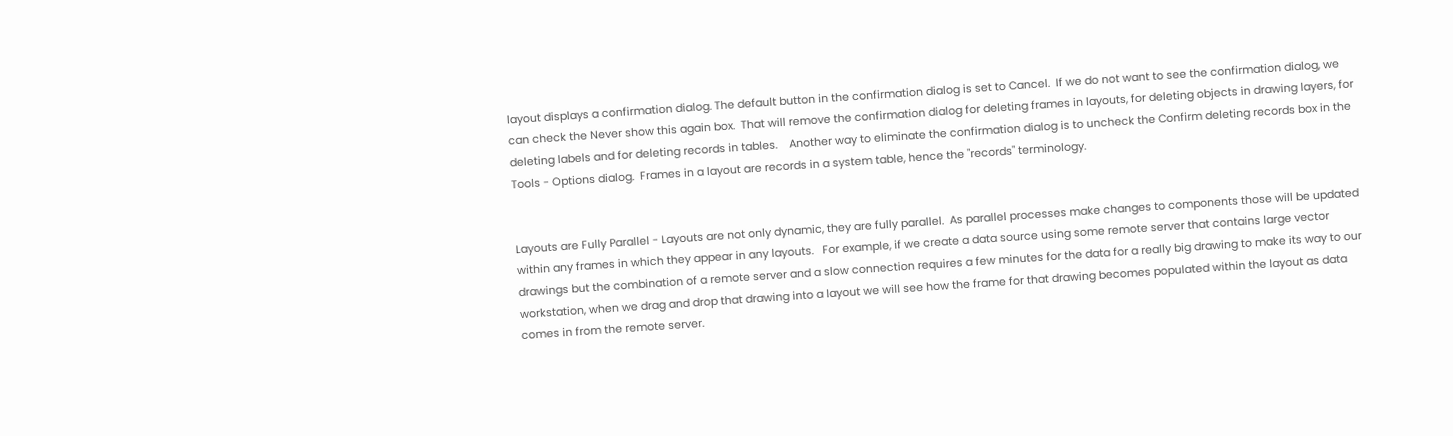layout displays a confirmation dialog. The default button in the confirmation dialog is set to Cancel.  If we do not want to see the confirmation dialog, we can check the Never show this again box.  That will remove the confirmation dialog for deleting frames in layouts, for deleting objects in drawing layers, for deleting labels and for deleting records in tables.    Another way to eliminate the confirmation dialog is to uncheck the Confirm deleting records box in the Tools - Options dialog.  Frames in a layout are records in a system table, hence the "records" terminology.


Layouts are Fully Parallel - Layouts are not only dynamic, they are fully parallel.  As parallel processes make changes to components those will be updated within any frames in which they appear in any layouts.   For example, if we create a data source using some remote server that contains large vector drawings but the combination of a remote server and a slow connection requires a few minutes for the data for a really big drawing to make its way to our workstation, when we drag and drop that drawing into a layout we will see how the frame for that drawing becomes populated within the layout as data comes in from the remote server.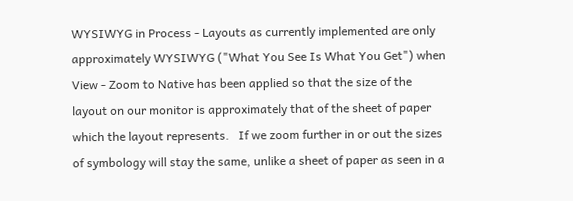WYSIWYG in Process - Layouts as currently implemented are only approximately WYSIWYG ("What You See Is What You Get") when View - Zoom to Native has been applied so that the size of the layout on our monitor is approximately that of the sheet of paper which the layout represents.   If we zoom further in or out the sizes of symbology will stay the same, unlike a sheet of paper as seen in a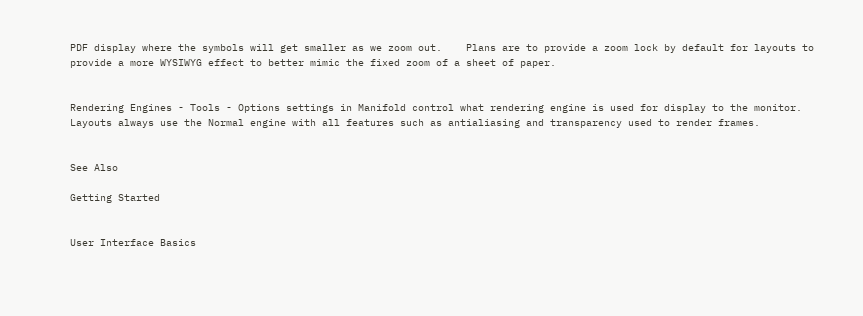PDF display where the symbols will get smaller as we zoom out.    Plans are to provide a zoom lock by default for layouts to provide a more WYSIWYG effect to better mimic the fixed zoom of a sheet of paper.


Rendering Engines - Tools - Options settings in Manifold control what rendering engine is used for display to the monitor.  Layouts always use the Normal engine with all features such as antialiasing and transparency used to render frames.


See Also

Getting Started


User Interface Basics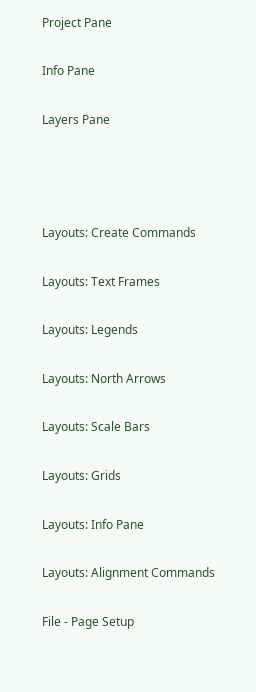Project Pane


Info Pane


Layers Pane






Layouts: Create Commands


Layouts: Text Frames


Layouts: Legends


Layouts: North Arrows


Layouts: Scale Bars


Layouts: Grids


Layouts: Info Pane


Layouts: Alignment Commands


File - Page Setup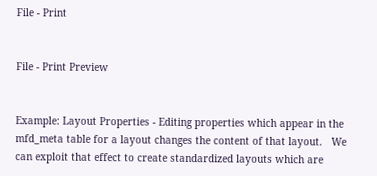File - Print


File - Print Preview


Example: Layout Properties - Editing properties which appear in the mfd_meta table for a layout changes the content of that layout.   We can exploit that effect to create standardized layouts which are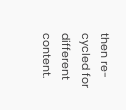then re-cycled for different content.